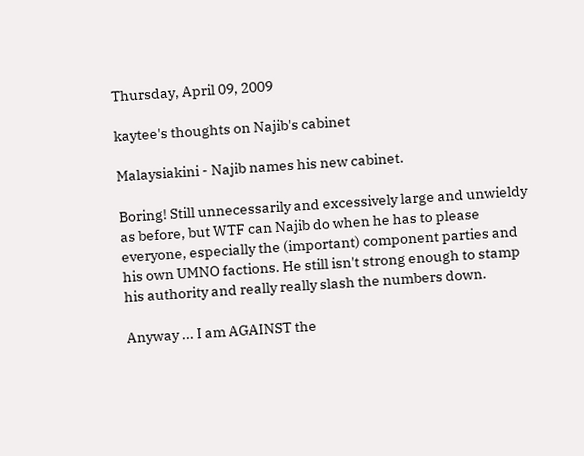Thursday, April 09, 2009

kaytee's thoughts on Najib's cabinet

Malaysiakini - Najib names his new cabinet.

Boring! Still unnecessarily and excessively large and unwieldy as before, but WTF can Najib do when he has to please everyone, especially the (important) component parties and his own UMNO factions. He still isn't strong enough to stamp his authority and really really slash the numbers down.

Anyway ... I am AGAINST the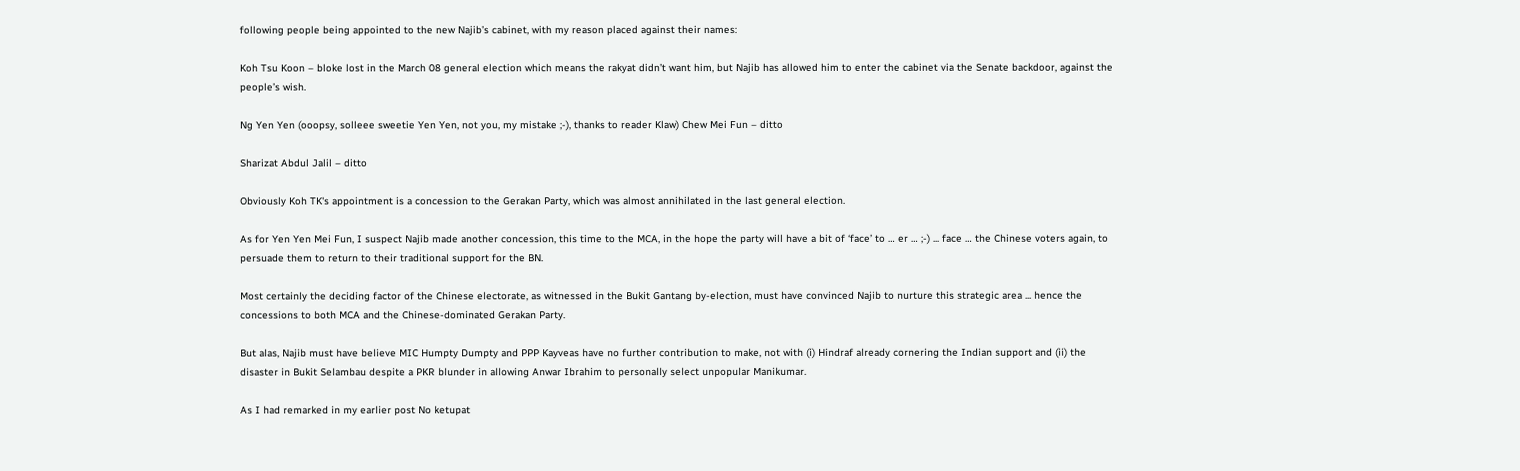following people being appointed to the new Najib’s cabinet, with my reason placed against their names:

Koh Tsu Koon – bloke lost in the March 08 general election which means the rakyat didn’t want him, but Najib has allowed him to enter the cabinet via the Senate backdoor, against the people’s wish.

Ng Yen Yen (ooopsy, solleee sweetie Yen Yen, not you, my mistake ;-), thanks to reader Klaw) Chew Mei Fun – ditto

Sharizat Abdul Jalil – ditto

Obviously Koh TK's appointment is a concession to the Gerakan Party, which was almost annihilated in the last general election.

As for Yen Yen Mei Fun, I suspect Najib made another concession, this time to the MCA, in the hope the party will have a bit of ‘face’ to … er … ;-) ... face … the Chinese voters again, to persuade them to return to their traditional support for the BN.

Most certainly the deciding factor of the Chinese electorate, as witnessed in the Bukit Gantang by-election, must have convinced Najib to nurture this strategic area ... hence the concessions to both MCA and the Chinese-dominated Gerakan Party.

But alas, Najib must have believe MIC Humpty Dumpty and PPP Kayveas have no further contribution to make, not with (i) Hindraf already cornering the Indian support and (ii) the disaster in Bukit Selambau despite a PKR blunder in allowing Anwar Ibrahim to personally select unpopular Manikumar.

As I had remarked in my earlier post No ketupat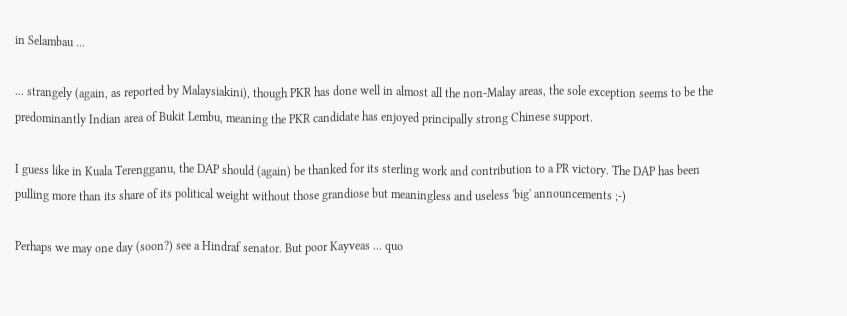in Selambau ...

... strangely (again, as reported by Malaysiakini), though PKR has done well in almost all the non-Malay areas, the sole exception seems to be the predominantly Indian area of Bukit Lembu, meaning the PKR candidate has enjoyed principally strong Chinese support.

I guess like in Kuala Terengganu, the DAP should (again) be thanked for its sterling work and contribution to a PR victory. The DAP has been pulling more than its share of its political weight without those grandiose but meaningless and useless 'big' announcements ;-)

Perhaps we may one day (soon?) see a Hindraf senator. But poor Kayveas ... quo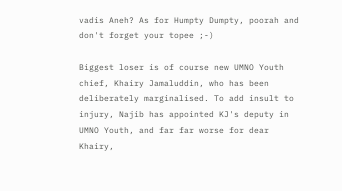vadis Aneh? As for Humpty Dumpty, poorah and don't forget your topee ;-)

Biggest loser is of course new UMNO Youth chief, Khairy Jamaluddin, who has been deliberately marginalised. To add insult to injury, Najib has appointed KJ's deputy in UMNO Youth, and far far worse for dear Khairy,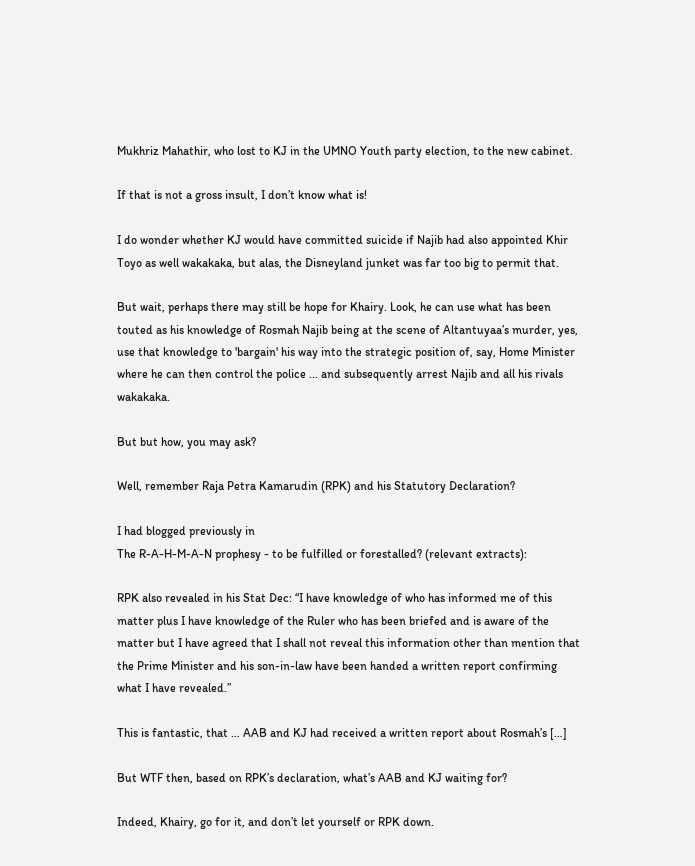Mukhriz Mahathir, who lost to KJ in the UMNO Youth party election, to the new cabinet.

If that is not a gross insult, I don’t know what is!

I do wonder whether KJ would have committed suicide if Najib had also appointed Khir Toyo as well wakakaka, but alas, the Disneyland junket was far too big to permit that.

But wait, perhaps there may still be hope for Khairy. Look, he can use what has been touted as his knowledge of Rosmah Najib being at the scene of Altantuyaa’s murder, yes, use that knowledge to 'bargain' his way into the strategic position of, say, Home Minister where he can then control the police ... and subsequently arrest Najib and all his rivals wakakaka.

But but how, you may ask?

Well, remember Raja Petra Kamarudin (RPK) and his Statutory Declaration?

I had blogged previously in
The R-A-H-M-A-N prophesy - to be fulfilled or forestalled? (relevant extracts):

RPK also revealed in his Stat Dec: “I have knowledge of who has informed me of this matter plus I have knowledge of the Ruler who has been briefed and is aware of the matter but I have agreed that I shall not reveal this information other than mention that the Prime Minister and his son-in-law have been handed a written report confirming what I have revealed.”

This is fantastic, that … AAB and KJ had received a written report about Rosmah’s […]

But WTF then, based on RPK’s declaration, what’s AAB and KJ waiting for?

Indeed, Khairy, go for it, and don’t let yourself or RPK down.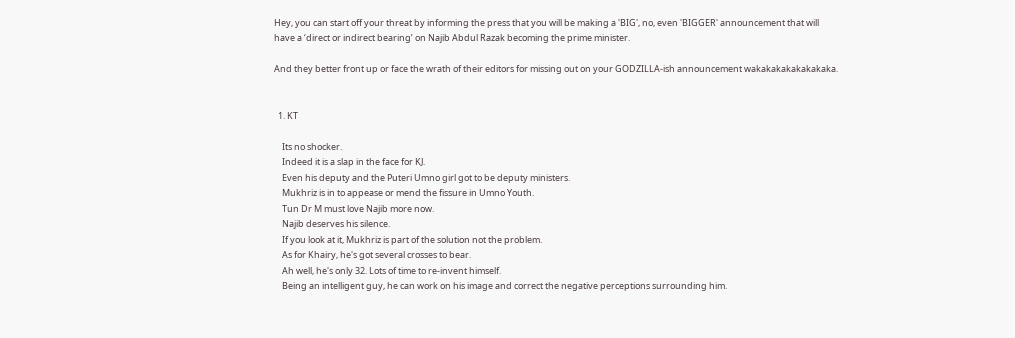Hey, you can start off your threat by informing the press that you will be making a 'BIG', no, even 'BIGGER' announcement that will have a ‘direct or indirect bearing’ on Najib Abdul Razak becoming the prime minister.

And they better front up or face the wrath of their editors for missing out on your GODZILLA-ish announcement wakakakakakakakaka.


  1. KT

    Its no shocker.
    Indeed it is a slap in the face for KJ.
    Even his deputy and the Puteri Umno girl got to be deputy ministers.
    Mukhriz is in to appease or mend the fissure in Umno Youth.
    Tun Dr M must love Najib more now.
    Najib deserves his silence.
    If you look at it, Mukhriz is part of the solution not the problem.
    As for Khairy, he's got several crosses to bear.
    Ah well, he's only 32. Lots of time to re-invent himself.
    Being an intelligent guy, he can work on his image and correct the negative perceptions surrounding him.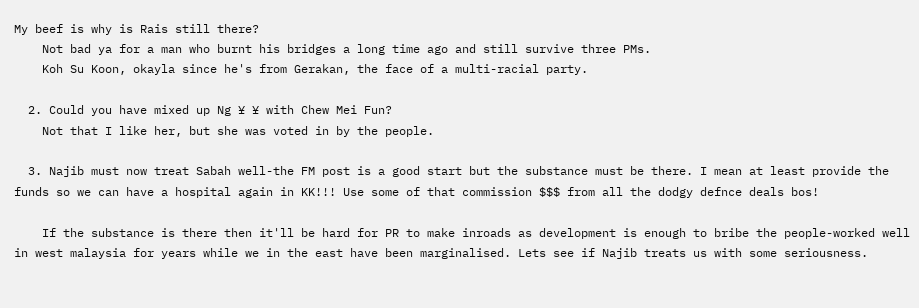My beef is why is Rais still there?
    Not bad ya for a man who burnt his bridges a long time ago and still survive three PMs.
    Koh Su Koon, okayla since he's from Gerakan, the face of a multi-racial party.

  2. Could you have mixed up Ng ¥ ¥ with Chew Mei Fun?
    Not that I like her, but she was voted in by the people.

  3. Najib must now treat Sabah well-the FM post is a good start but the substance must be there. I mean at least provide the funds so we can have a hospital again in KK!!! Use some of that commission $$$ from all the dodgy defnce deals bos!

    If the substance is there then it'll be hard for PR to make inroads as development is enough to bribe the people-worked well in west malaysia for years while we in the east have been marginalised. Lets see if Najib treats us with some seriousness.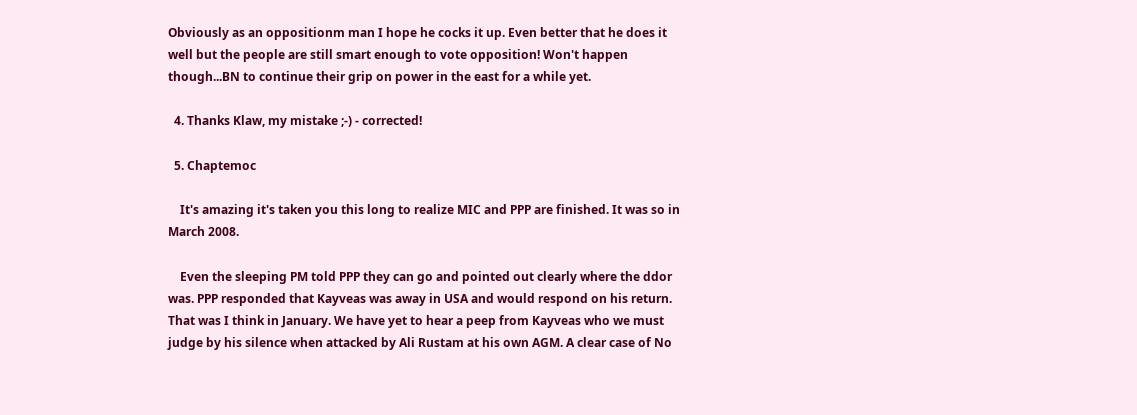Obviously as an oppositionm man I hope he cocks it up. Even better that he does it well but the people are still smart enough to vote opposition! Won't happen though...BN to continue their grip on power in the east for a while yet.

  4. Thanks Klaw, my mistake ;-) - corrected!

  5. Chaptemoc

    It's amazing it's taken you this long to realize MIC and PPP are finished. It was so in March 2008.

    Even the sleeping PM told PPP they can go and pointed out clearly where the ddor was. PPP responded that Kayveas was away in USA and would respond on his return. That was I think in January. We have yet to hear a peep from Kayveas who we must judge by his silence when attacked by Ali Rustam at his own AGM. A clear case of No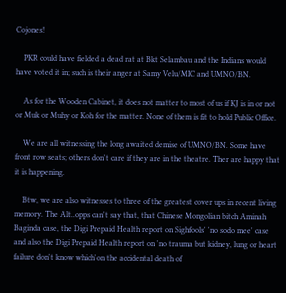Cojones!

    PKR could have fielded a dead rat at Bkt Selambau and the Indians would have voted it in; such is their anger at Samy Velu/MIC and UMNO/BN.

    As for the Wooden Cabinet, it does not matter to most of us if KJ is in or not or Muk or Muhy or Koh for the matter. None of them is fit to hold Public Office.

    We are all witnessing the long awaited demise of UMNO/BN. Some have front row seats; others don't care if they are in the theatre. Ther are happy that it is happening.

    Btw, we are also witnesses to three of the greatest cover ups in recent living memory. The Alt..opps can't say that, that Chinese Mongolian bitch Aminah Baginda case, the Digi Prepaid Health report on Sighfools' 'no sodo mee' case and also the Digi Prepaid Health report on 'no trauma but kidney, lung or heart failure don't know which'on the accidental death of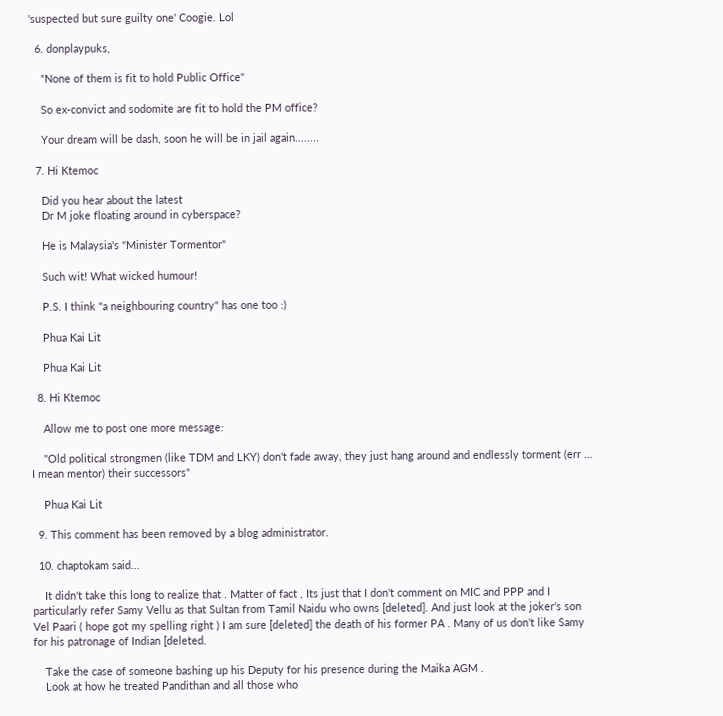'suspected but sure guilty one' Coogie. Lol

  6. donplaypuks,

    "None of them is fit to hold Public Office"

    So ex-convict and sodomite are fit to hold the PM office?

    Your dream will be dash, soon he will be in jail again........

  7. Hi Ktemoc

    Did you hear about the latest
    Dr M joke floating around in cyberspace?

    He is Malaysia's "Minister Tormentor"

    Such wit! What wicked humour!

    P.S. I think "a neighbouring country" has one too :)

    Phua Kai Lit

    Phua Kai Lit

  8. Hi Ktemoc

    Allow me to post one more message:

    "Old political strongmen (like TDM and LKY) don't fade away, they just hang around and endlessly torment (err ... I mean mentor) their successors"

    Phua Kai Lit

  9. This comment has been removed by a blog administrator.

  10. chaptokam said...

    It didn't take this long to realize that . Matter of fact , Its just that I don't comment on MIC and PPP and I particularly refer Samy Vellu as that Sultan from Tamil Naidu who owns [deleted]. And just look at the joker's son Vel Paari ( hope got my spelling right ) I am sure [deleted] the death of his former PA . Many of us don't like Samy for his patronage of Indian [deleted.

    Take the case of someone bashing up his Deputy for his presence during the Maika AGM .
    Look at how he treated Pandithan and all those who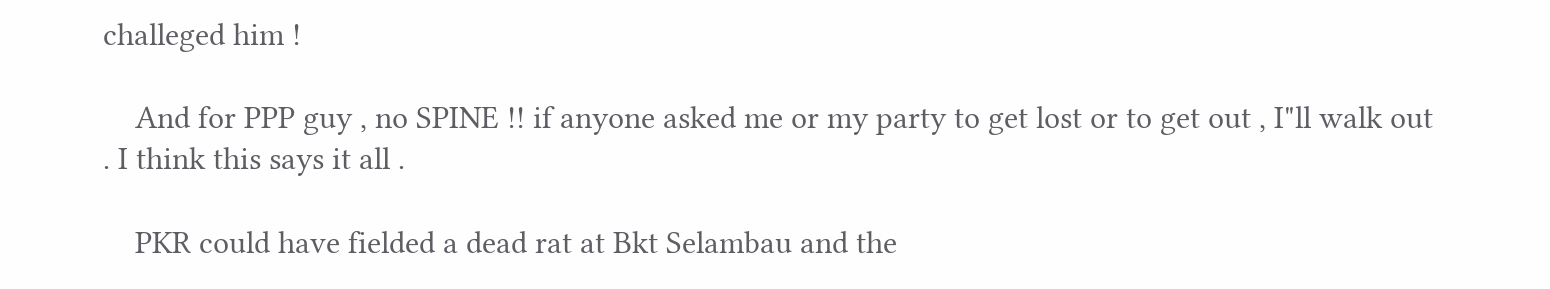challeged him !

    And for PPP guy , no SPINE !! if anyone asked me or my party to get lost or to get out , I"ll walk out . I think this says it all .

    PKR could have fielded a dead rat at Bkt Selambau and the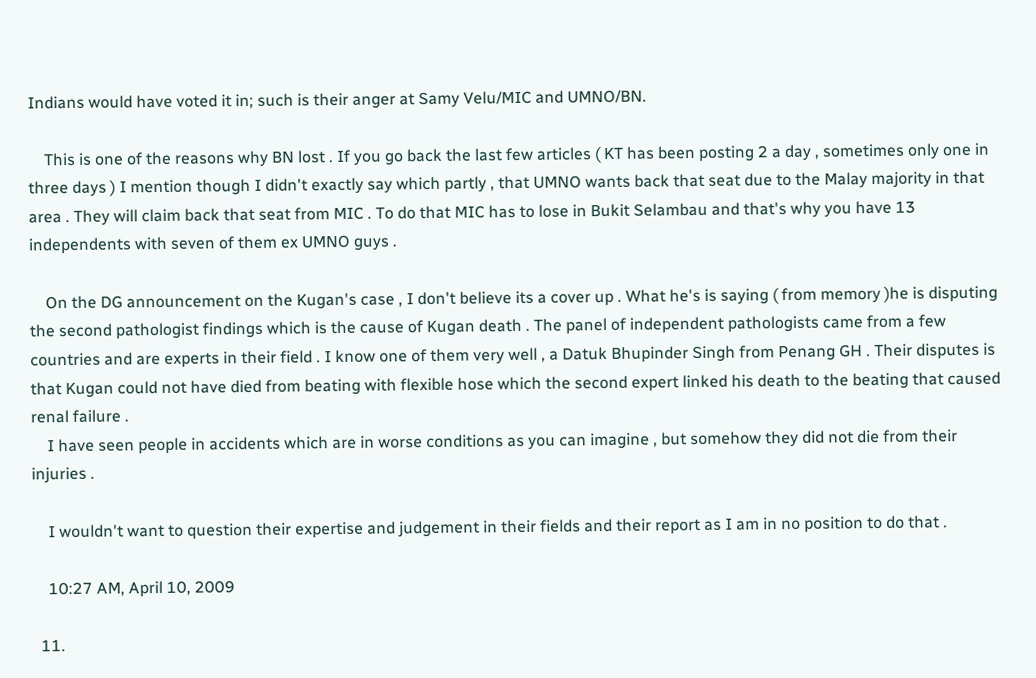Indians would have voted it in; such is their anger at Samy Velu/MIC and UMNO/BN.

    This is one of the reasons why BN lost . If you go back the last few articles ( KT has been posting 2 a day , sometimes only one in three days ) I mention though I didn't exactly say which partly , that UMNO wants back that seat due to the Malay majority in that area . They will claim back that seat from MIC . To do that MIC has to lose in Bukit Selambau and that's why you have 13 independents with seven of them ex UMNO guys .

    On the DG announcement on the Kugan's case , I don't believe its a cover up . What he's is saying ( from memory )he is disputing the second pathologist findings which is the cause of Kugan death . The panel of independent pathologists came from a few countries and are experts in their field . I know one of them very well , a Datuk Bhupinder Singh from Penang GH . Their disputes is that Kugan could not have died from beating with flexible hose which the second expert linked his death to the beating that caused renal failure .
    I have seen people in accidents which are in worse conditions as you can imagine , but somehow they did not die from their injuries .

    I wouldn't want to question their expertise and judgement in their fields and their report as I am in no position to do that .

    10:27 AM, April 10, 2009

  11.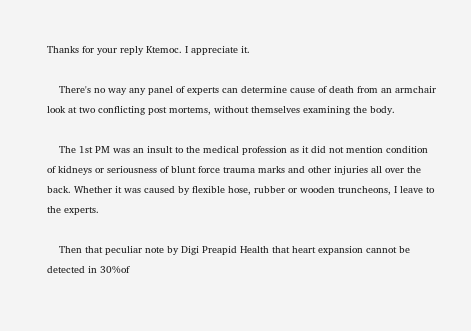Thanks for your reply Ktemoc. I appreciate it.

    There's no way any panel of experts can determine cause of death from an armchair look at two conflicting post mortems, without themselves examining the body.

    The 1st PM was an insult to the medical profession as it did not mention condition of kidneys or seriousness of blunt force trauma marks and other injuries all over the back. Whether it was caused by flexible hose, rubber or wooden truncheons, I leave to the experts.

    Then that peculiar note by Digi Preapid Health that heart expansion cannot be detected in 30%of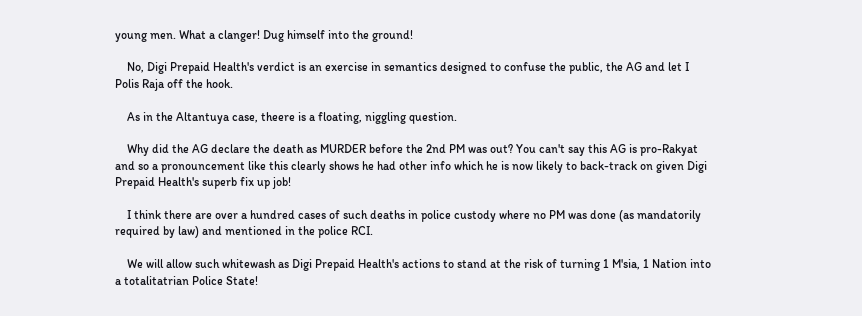young men. What a clanger! Dug himself into the ground!

    No, Digi Prepaid Health's verdict is an exercise in semantics designed to confuse the public, the AG and let I Polis Raja off the hook.

    As in the Altantuya case, theere is a floating, niggling question.

    Why did the AG declare the death as MURDER before the 2nd PM was out? You can't say this AG is pro-Rakyat and so a pronouncement like this clearly shows he had other info which he is now likely to back-track on given Digi Prepaid Health's superb fix up job!

    I think there are over a hundred cases of such deaths in police custody where no PM was done (as mandatorily required by law) and mentioned in the police RCI.

    We will allow such whitewash as Digi Prepaid Health's actions to stand at the risk of turning 1 M'sia, 1 Nation into a totalitatrian Police State!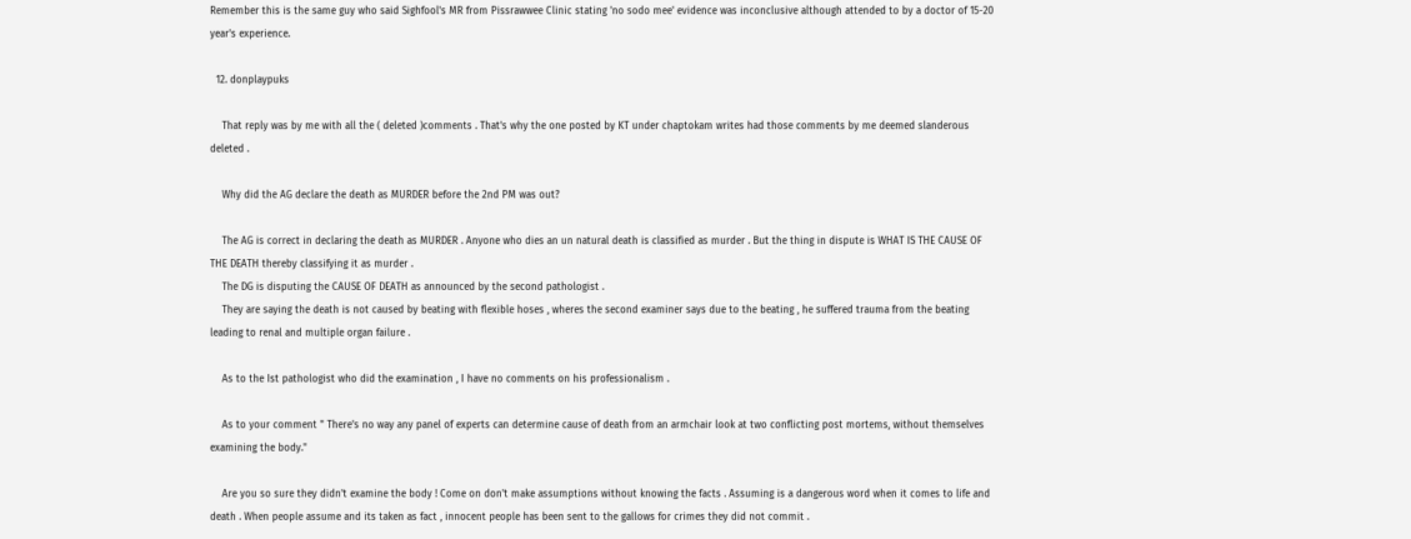Remember this is the same guy who said Sighfool's MR from Pissrawwee Clinic stating 'no sodo mee' evidence was inconclusive although attended to by a doctor of 15-20 year's experience.

  12. donplaypuks

    That reply was by me with all the ( deleted )comments . That's why the one posted by KT under chaptokam writes had those comments by me deemed slanderous deleted .

    Why did the AG declare the death as MURDER before the 2nd PM was out?

    The AG is correct in declaring the death as MURDER . Anyone who dies an un natural death is classified as murder . But the thing in dispute is WHAT IS THE CAUSE OF THE DEATH thereby classifying it as murder .
    The DG is disputing the CAUSE OF DEATH as announced by the second pathologist .
    They are saying the death is not caused by beating with flexible hoses , wheres the second examiner says due to the beating , he suffered trauma from the beating leading to renal and multiple organ failure .

    As to the Ist pathologist who did the examination , I have no comments on his professionalism .

    As to your comment " There's no way any panel of experts can determine cause of death from an armchair look at two conflicting post mortems, without themselves examining the body."

    Are you so sure they didn't examine the body ! Come on don't make assumptions without knowing the facts . Assuming is a dangerous word when it comes to life and death . When people assume and its taken as fact , innocent people has been sent to the gallows for crimes they did not commit .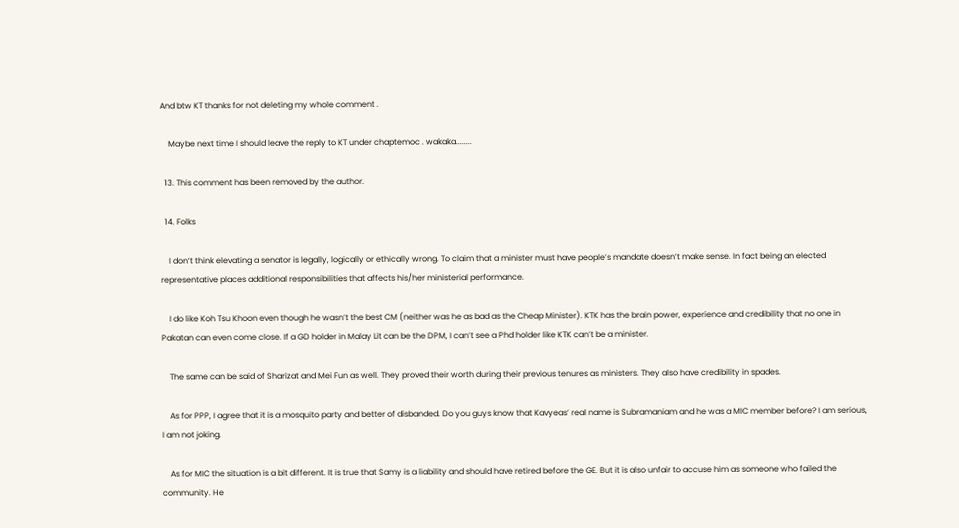And btw KT thanks for not deleting my whole comment .

    Maybe next time I should leave the reply to KT under chaptemoc . wakaka........

  13. This comment has been removed by the author.

  14. Folks

    I don’t think elevating a senator is legally, logically or ethically wrong. To claim that a minister must have people’s mandate doesn’t make sense. In fact being an elected representative places additional responsibilities that affects his/her ministerial performance.

    I do like Koh Tsu Khoon even though he wasn’t the best CM (neither was he as bad as the Cheap Minister). KTK has the brain power, experience and credibility that no one in Pakatan can even come close. If a GD holder in Malay Lit can be the DPM, I can’t see a Phd holder like KTK can’t be a minister.

    The same can be said of Sharizat and Mei Fun as well. They proved their worth during their previous tenures as ministers. They also have credibility in spades.

    As for PPP, I agree that it is a mosquito party and better of disbanded. Do you guys know that Kavyeas’ real name is Subramaniam and he was a MIC member before? I am serious, I am not joking.

    As for MIC the situation is a bit different. It is true that Samy is a liability and should have retired before the GE. But it is also unfair to accuse him as someone who failed the community. He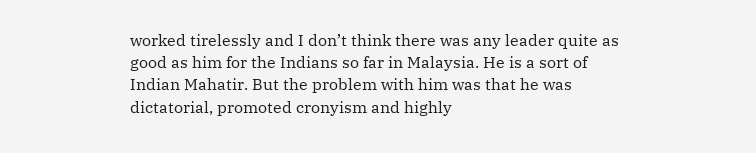worked tirelessly and I don’t think there was any leader quite as good as him for the Indians so far in Malaysia. He is a sort of Indian Mahatir. But the problem with him was that he was dictatorial, promoted cronyism and highly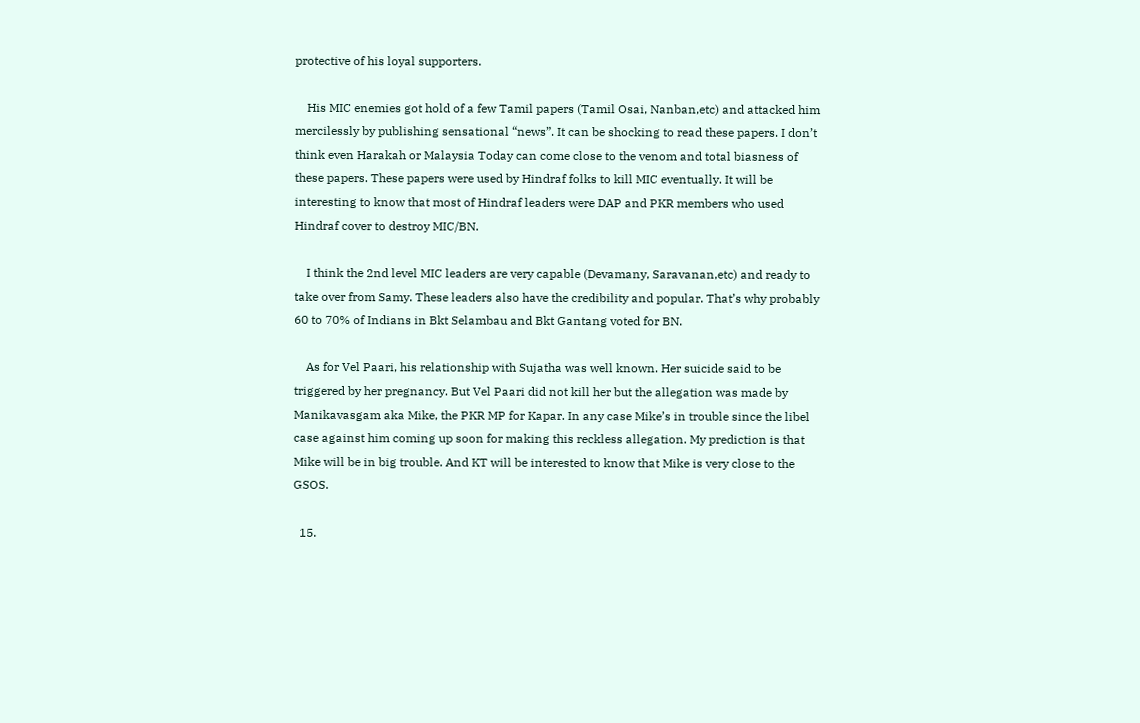protective of his loyal supporters.

    His MIC enemies got hold of a few Tamil papers (Tamil Osai, Nanban,etc) and attacked him mercilessly by publishing sensational “news”. It can be shocking to read these papers. I don’t think even Harakah or Malaysia Today can come close to the venom and total biasness of these papers. These papers were used by Hindraf folks to kill MIC eventually. It will be interesting to know that most of Hindraf leaders were DAP and PKR members who used Hindraf cover to destroy MIC/BN.

    I think the 2nd level MIC leaders are very capable (Devamany, Saravanan,etc) and ready to take over from Samy. These leaders also have the credibility and popular. That’s why probably 60 to 70% of Indians in Bkt Selambau and Bkt Gantang voted for BN.

    As for Vel Paari, his relationship with Sujatha was well known. Her suicide said to be triggered by her pregnancy. But Vel Paari did not kill her but the allegation was made by Manikavasgam aka Mike, the PKR MP for Kapar. In any case Mike’s in trouble since the libel case against him coming up soon for making this reckless allegation. My prediction is that Mike will be in big trouble. And KT will be interested to know that Mike is very close to the GSOS.

  15.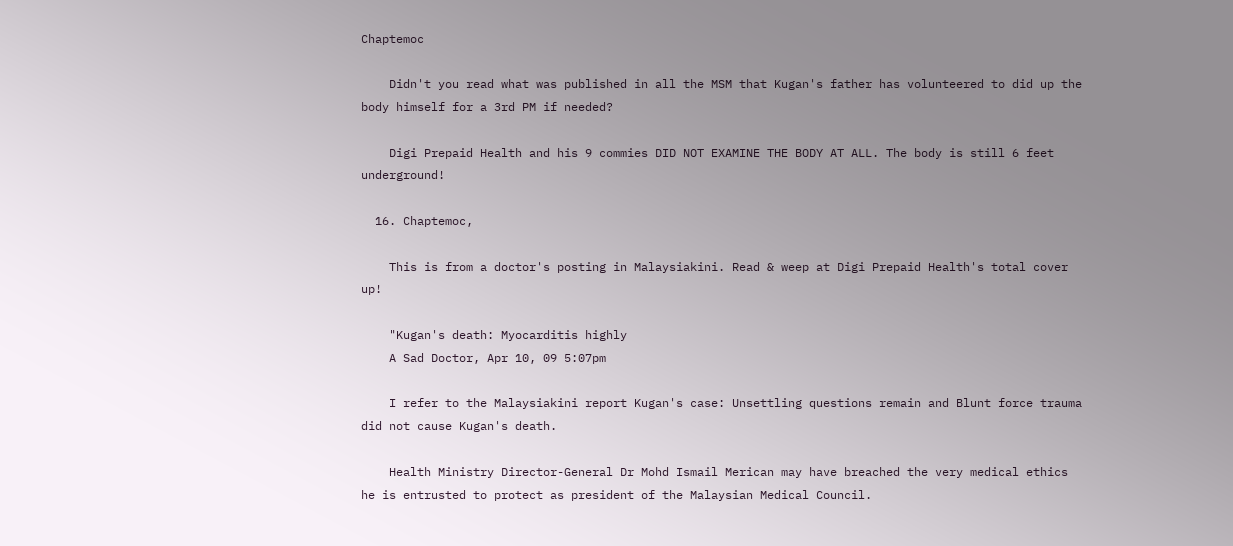Chaptemoc

    Didn't you read what was published in all the MSM that Kugan's father has volunteered to did up the body himself for a 3rd PM if needed?

    Digi Prepaid Health and his 9 commies DID NOT EXAMINE THE BODY AT ALL. The body is still 6 feet underground!

  16. Chaptemoc,

    This is from a doctor's posting in Malaysiakini. Read & weep at Digi Prepaid Health's total cover up!

    "Kugan's death: Myocarditis highly
    A Sad Doctor, Apr 10, 09 5:07pm

    I refer to the Malaysiakini report Kugan's case: Unsettling questions remain and Blunt force trauma did not cause Kugan's death.

    Health Ministry Director-General Dr Mohd Ismail Merican may have breached the very medical ethics he is entrusted to protect as president of the Malaysian Medical Council.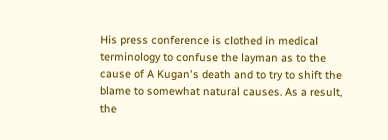His press conference is clothed in medical terminology to confuse the layman as to the cause of A Kugan's death and to try to shift the blame to somewhat natural causes. As a result, the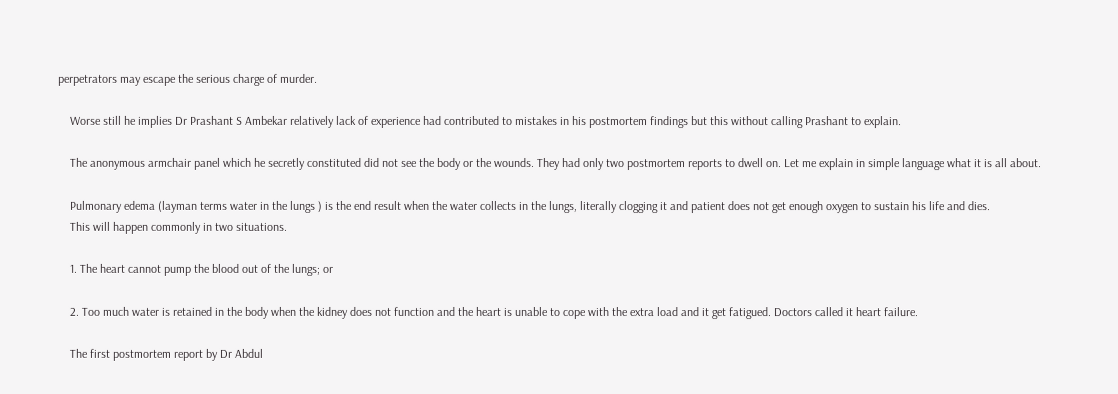perpetrators may escape the serious charge of murder.

    Worse still he implies Dr Prashant S Ambekar relatively lack of experience had contributed to mistakes in his postmortem findings but this without calling Prashant to explain.

    The anonymous armchair panel which he secretly constituted did not see the body or the wounds. They had only two postmortem reports to dwell on. Let me explain in simple language what it is all about.

    Pulmonary edema (layman terms water in the lungs ) is the end result when the water collects in the lungs, literally clogging it and patient does not get enough oxygen to sustain his life and dies.
    This will happen commonly in two situations.

    1. The heart cannot pump the blood out of the lungs; or

    2. Too much water is retained in the body when the kidney does not function and the heart is unable to cope with the extra load and it get fatigued. Doctors called it heart failure.

    The first postmortem report by Dr Abdul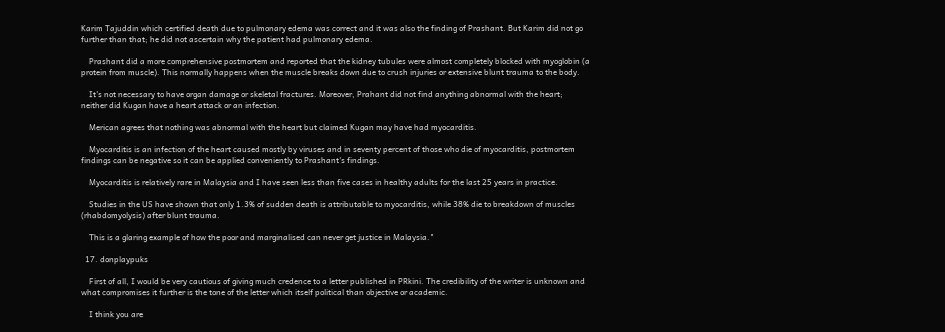Karim Tajuddin which certified death due to pulmonary edema was correct and it was also the finding of Prashant. But Karim did not go further than that; he did not ascertain why the patient had pulmonary edema.

    Prashant did a more comprehensive postmortem and reported that the kidney tubules were almost completely blocked with myoglobin (a protein from muscle). This normally happens when the muscle breaks down due to crush injuries or extensive blunt trauma to the body.

    It’s not necessary to have organ damage or skeletal fractures. Moreover, Prahant did not find anything abnormal with the heart; neither did Kugan have a heart attack or an infection.

    Merican agrees that nothing was abnormal with the heart but claimed Kugan may have had myocarditis.

    Myocarditis is an infection of the heart caused mostly by viruses and in seventy percent of those who die of myocarditis, postmortem findings can be negative so it can be applied conveniently to Prashant's findings.

    Myocarditis is relatively rare in Malaysia and I have seen less than five cases in healthy adults for the last 25 years in practice.

    Studies in the US have shown that only 1.3% of sudden death is attributable to myocarditis, while 38% die to breakdown of muscles (rhabdomyolysis) after blunt trauma.

    This is a glaring example of how the poor and marginalised can never get justice in Malaysia."

  17. donplaypuks

    First of all, I would be very cautious of giving much credence to a letter published in PRkini. The credibility of the writer is unknown and what compromises it further is the tone of the letter which itself political than objective or academic.

    I think you are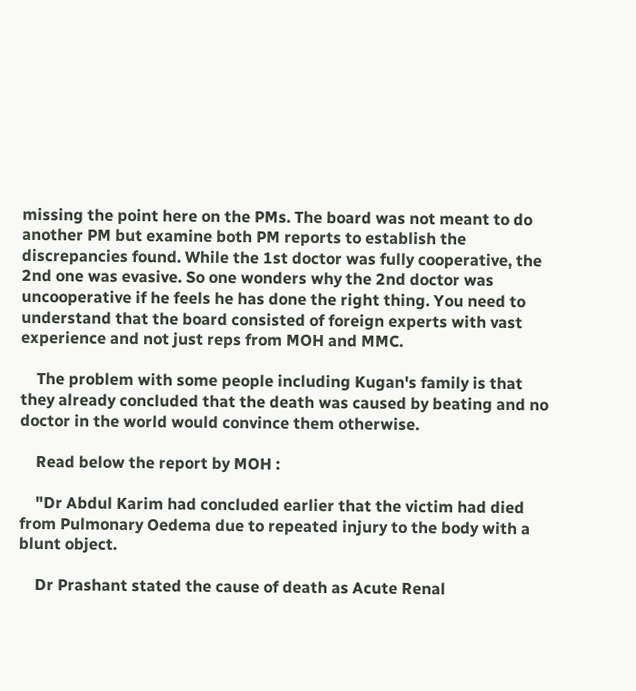missing the point here on the PMs. The board was not meant to do another PM but examine both PM reports to establish the discrepancies found. While the 1st doctor was fully cooperative, the 2nd one was evasive. So one wonders why the 2nd doctor was uncooperative if he feels he has done the right thing. You need to understand that the board consisted of foreign experts with vast experience and not just reps from MOH and MMC.

    The problem with some people including Kugan's family is that they already concluded that the death was caused by beating and no doctor in the world would convince them otherwise.

    Read below the report by MOH :

    "Dr Abdul Karim had concluded earlier that the victim had died from Pulmonary Oedema due to repeated injury to the body with a blunt object.

    Dr Prashant stated the cause of death as Acute Renal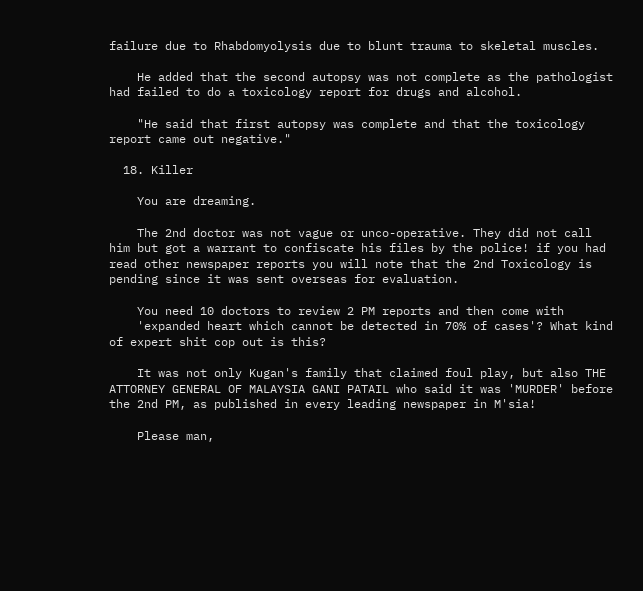failure due to Rhabdomyolysis due to blunt trauma to skeletal muscles.

    He added that the second autopsy was not complete as the pathologist had failed to do a toxicology report for drugs and alcohol.

    "He said that first autopsy was complete and that the toxicology report came out negative."

  18. Killer

    You are dreaming.

    The 2nd doctor was not vague or unco-operative. They did not call him but got a warrant to confiscate his files by the police! if you had read other newspaper reports you will note that the 2nd Toxicology is pending since it was sent overseas for evaluation.

    You need 10 doctors to review 2 PM reports and then come with
    'expanded heart which cannot be detected in 70% of cases'? What kind of expert shit cop out is this?

    It was not only Kugan's family that claimed foul play, but also THE ATTORNEY GENERAL OF MALAYSIA GANI PATAIL who said it was 'MURDER' before the 2nd PM, as published in every leading newspaper in M'sia!

    Please man,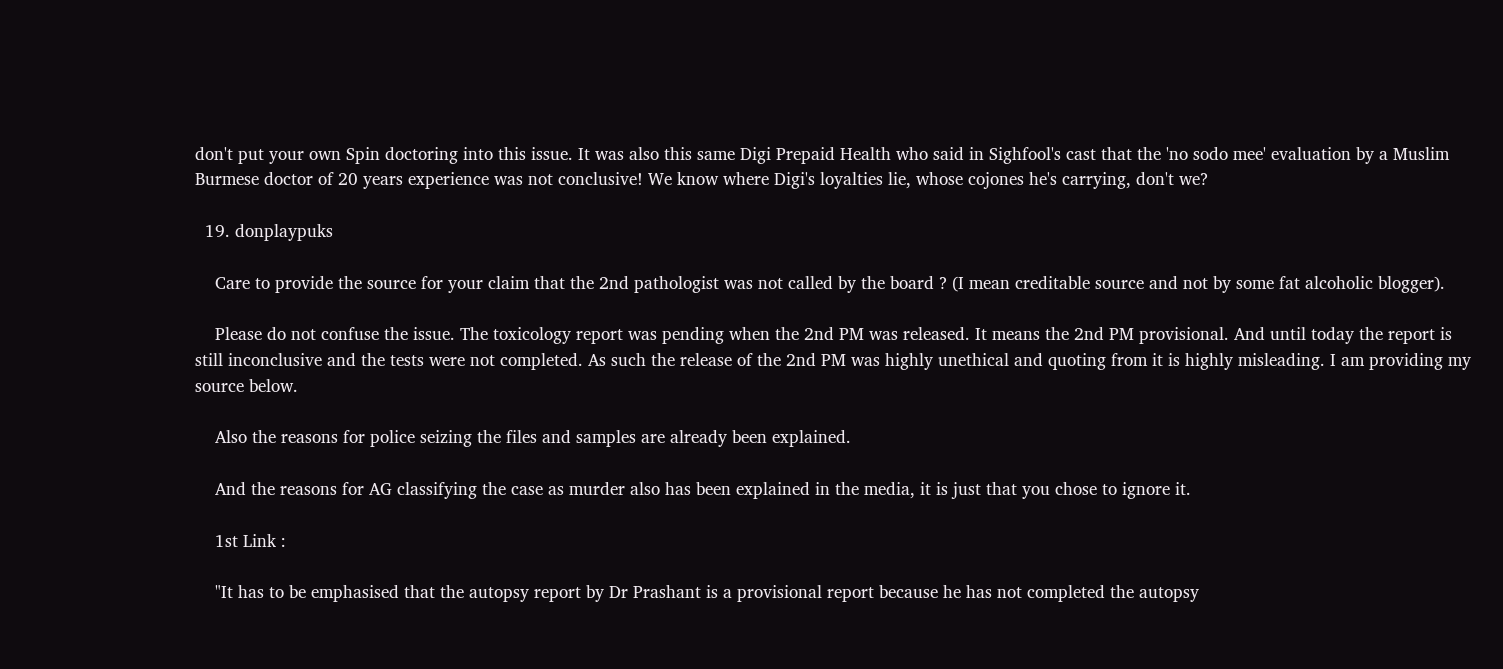don't put your own Spin doctoring into this issue. It was also this same Digi Prepaid Health who said in Sighfool's cast that the 'no sodo mee' evaluation by a Muslim Burmese doctor of 20 years experience was not conclusive! We know where Digi's loyalties lie, whose cojones he's carrying, don't we?

  19. donplaypuks

    Care to provide the source for your claim that the 2nd pathologist was not called by the board ? (I mean creditable source and not by some fat alcoholic blogger).

    Please do not confuse the issue. The toxicology report was pending when the 2nd PM was released. It means the 2nd PM provisional. And until today the report is still inconclusive and the tests were not completed. As such the release of the 2nd PM was highly unethical and quoting from it is highly misleading. I am providing my source below.

    Also the reasons for police seizing the files and samples are already been explained.

    And the reasons for AG classifying the case as murder also has been explained in the media, it is just that you chose to ignore it.

    1st Link :

    "It has to be emphasised that the autopsy report by Dr Prashant is a provisional report because he has not completed the autopsy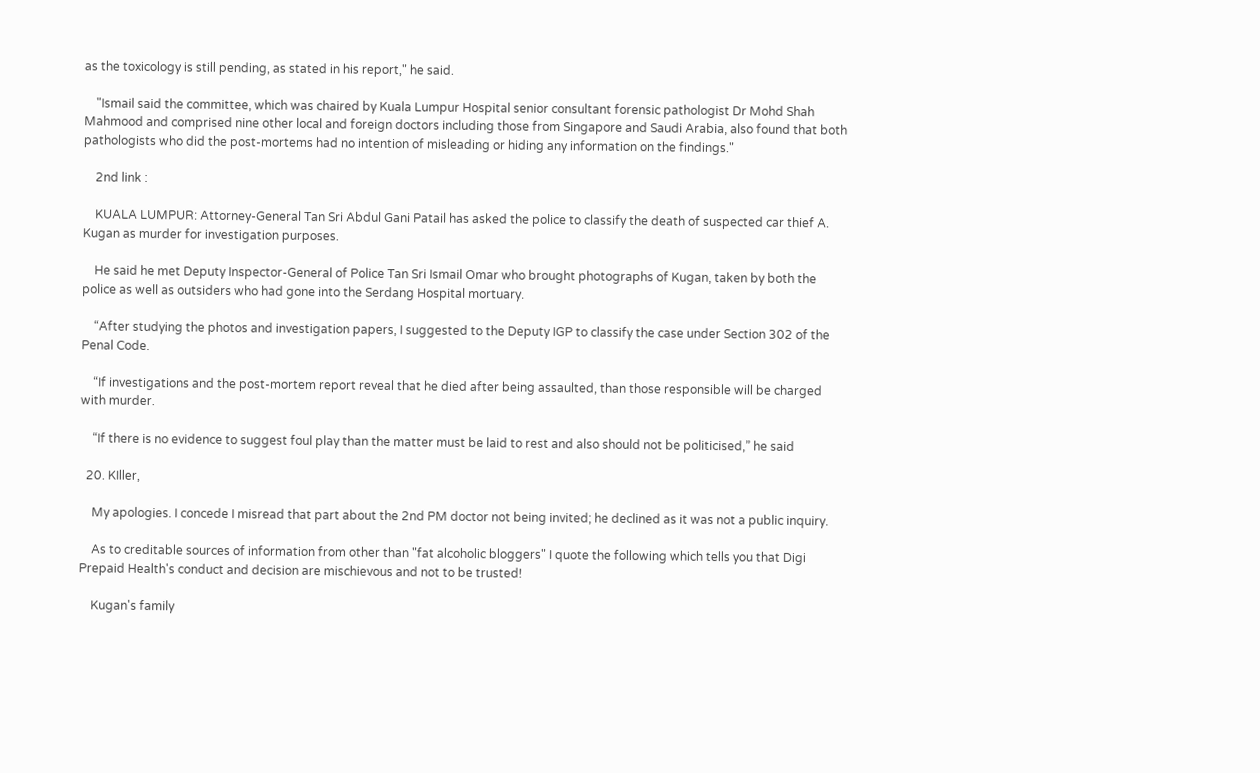as the toxicology is still pending, as stated in his report," he said.

    "Ismail said the committee, which was chaired by Kuala Lumpur Hospital senior consultant forensic pathologist Dr Mohd Shah Mahmood and comprised nine other local and foreign doctors including those from Singapore and Saudi Arabia, also found that both pathologists who did the post-mortems had no intention of misleading or hiding any information on the findings."

    2nd link :

    KUALA LUMPUR: Attorney-General Tan Sri Abdul Gani Patail has asked the police to classify the death of suspected car thief A. Kugan as murder for investigation purposes.

    He said he met Deputy Inspector-General of Police Tan Sri Ismail Omar who brought photographs of Kugan, taken by both the police as well as outsiders who had gone into the Serdang Hospital mortuary.

    “After studying the photos and investigation papers, I suggested to the Deputy IGP to classify the case under Section 302 of the Penal Code.

    “If investigations and the post-mortem report reveal that he died after being assaulted, than those responsible will be charged with murder.

    “If there is no evidence to suggest foul play than the matter must be laid to rest and also should not be politicised,” he said

  20. KIller,

    My apologies. I concede I misread that part about the 2nd PM doctor not being invited; he declined as it was not a public inquiry.

    As to creditable sources of information from other than "fat alcoholic bloggers" I quote the following which tells you that Digi Prepaid Health's conduct and decision are mischievous and not to be trusted!

    Kugan's family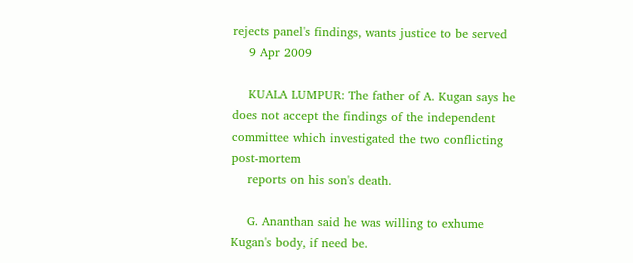rejects panel's findings, wants justice to be served
    9 Apr 2009

    KUALA LUMPUR: The father of A. Kugan says he does not accept the findings of the independent committee which investigated the two conflicting post-mortem
    reports on his son's death.

    G. Ananthan said he was willing to exhume Kugan's body, if need be.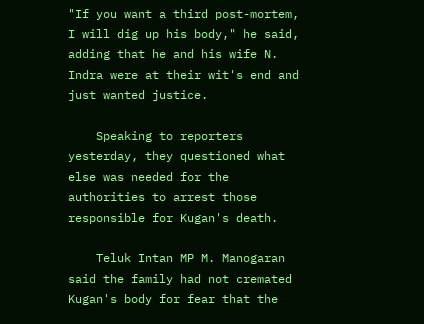"If you want a third post-mortem, I will dig up his body," he said, adding that he and his wife N. Indra were at their wit's end and just wanted justice.

    Speaking to reporters yesterday, they questioned what else was needed for the authorities to arrest those responsible for Kugan's death.

    Teluk Intan MP M. Manogaran said the family had not cremated Kugan's body for fear that the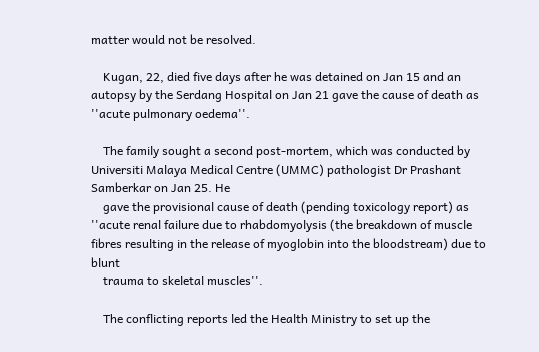matter would not be resolved.

    Kugan, 22, died five days after he was detained on Jan 15 and an autopsy by the Serdang Hospital on Jan 21 gave the cause of death as ''acute pulmonary oedema''.

    The family sought a second post-mortem, which was conducted by Universiti Malaya Medical Centre (UMMC) pathologist Dr Prashant Samberkar on Jan 25. He
    gave the provisional cause of death (pending toxicology report) as ''acute renal failure due to rhabdomyolysis (the breakdown of muscle fibres resulting in the release of myoglobin into the bloodstream) due to blunt
    trauma to skeletal muscles''.

    The conflicting reports led the Health Ministry to set up the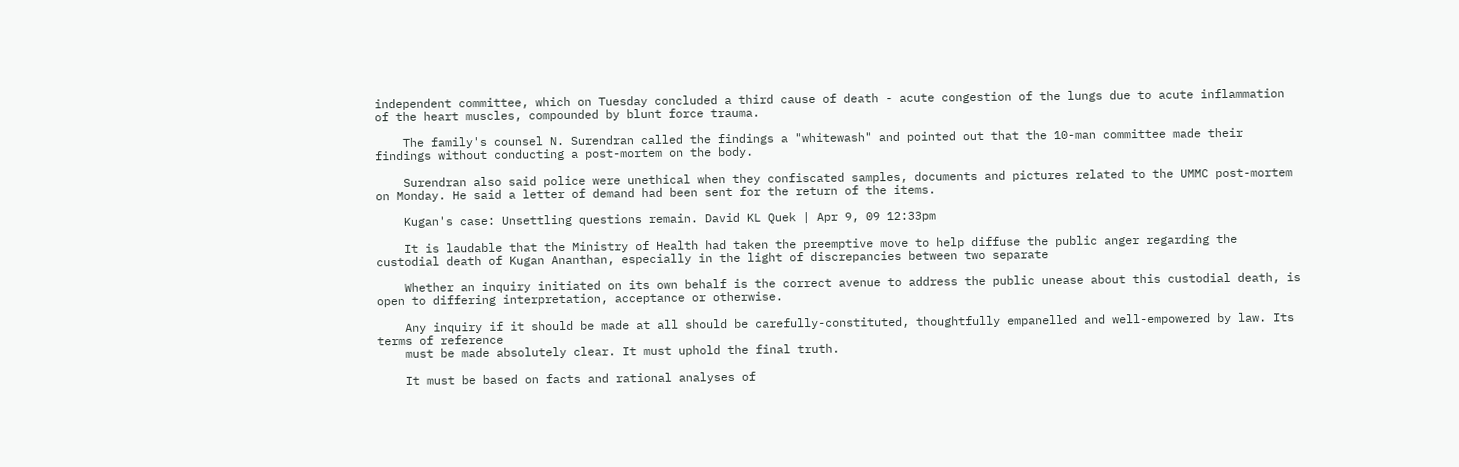independent committee, which on Tuesday concluded a third cause of death - acute congestion of the lungs due to acute inflammation of the heart muscles, compounded by blunt force trauma.

    The family's counsel N. Surendran called the findings a "whitewash" and pointed out that the 10-man committee made their findings without conducting a post-mortem on the body.

    Surendran also said police were unethical when they confiscated samples, documents and pictures related to the UMMC post-mortem on Monday. He said a letter of demand had been sent for the return of the items.

    Kugan's case: Unsettling questions remain. David KL Quek | Apr 9, 09 12:33pm

    It is laudable that the Ministry of Health had taken the preemptive move to help diffuse the public anger regarding the custodial death of Kugan Ananthan, especially in the light of discrepancies between two separate

    Whether an inquiry initiated on its own behalf is the correct avenue to address the public unease about this custodial death, is open to differing interpretation, acceptance or otherwise.

    Any inquiry if it should be made at all should be carefully-constituted, thoughtfully empanelled and well-empowered by law. Its terms of reference
    must be made absolutely clear. It must uphold the final truth.

    It must be based on facts and rational analyses of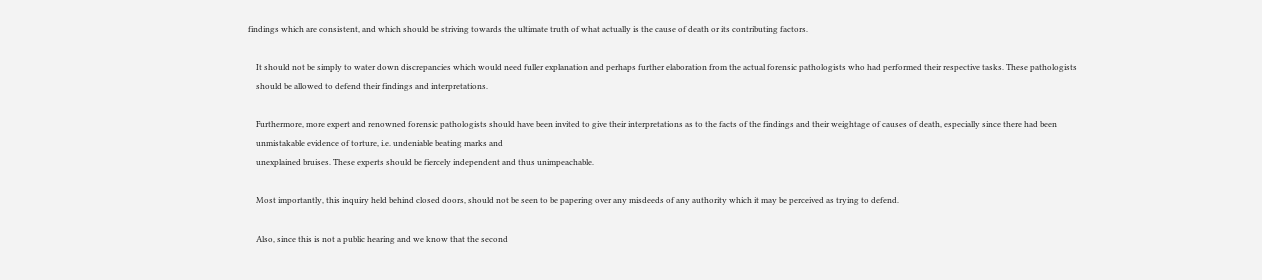findings which are consistent, and which should be striving towards the ultimate truth of what actually is the cause of death or its contributing factors.

    It should not be simply to water down discrepancies which would need fuller explanation and perhaps further elaboration from the actual forensic pathologists who had performed their respective tasks. These pathologists
    should be allowed to defend their findings and interpretations.

    Furthermore, more expert and renowned forensic pathologists should have been invited to give their interpretations as to the facts of the findings and their weightage of causes of death, especially since there had been
    unmistakable evidence of torture, i.e. undeniable beating marks and
    unexplained bruises. These experts should be fiercely independent and thus unimpeachable.

    Most importantly, this inquiry held behind closed doors, should not be seen to be papering over any misdeeds of any authority which it may be perceived as trying to defend.

    Also, since this is not a public hearing and we know that the second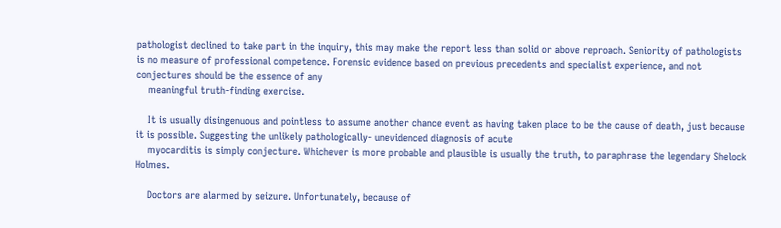pathologist declined to take part in the inquiry, this may make the report less than solid or above reproach. Seniority of pathologists is no measure of professional competence. Forensic evidence based on previous precedents and specialist experience, and not conjectures should be the essence of any
    meaningful truth-finding exercise.

    It is usually disingenuous and pointless to assume another chance event as having taken place to be the cause of death, just because it is possible. Suggesting the unlikely pathologically- unevidenced diagnosis of acute
    myocarditis is simply conjecture. Whichever is more probable and plausible is usually the truth, to paraphrase the legendary Shelock Holmes.

    Doctors are alarmed by seizure. Unfortunately, because of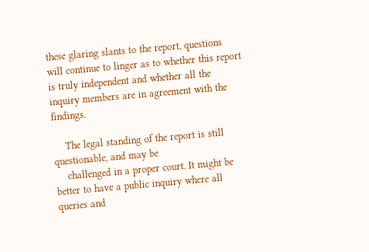these glaring slants to the report, questions will continue to linger as to whether this report is truly independent and whether all the inquiry members are in agreement with the findings.

    The legal standing of the report is still questionable, and may be
    challenged in a proper court. It might be better to have a public inquiry where all queries and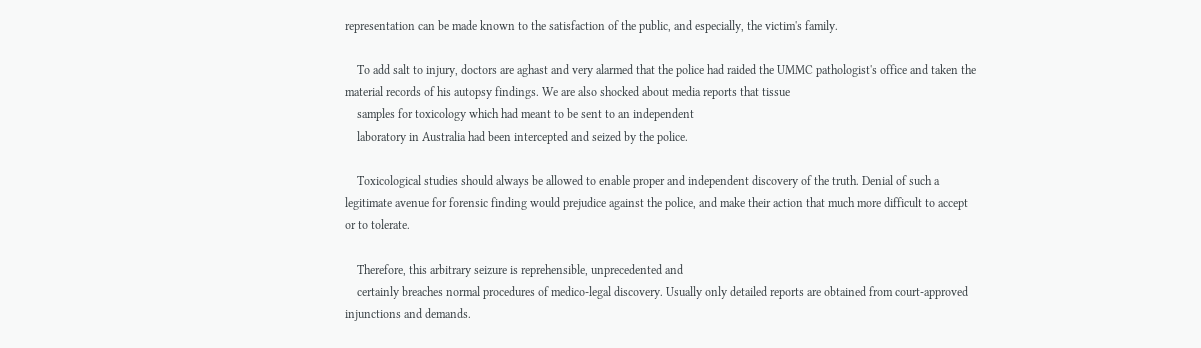representation can be made known to the satisfaction of the public, and especially, the victim's family.

    To add salt to injury, doctors are aghast and very alarmed that the police had raided the UMMC pathologist's office and taken the material records of his autopsy findings. We are also shocked about media reports that tissue
    samples for toxicology which had meant to be sent to an independent
    laboratory in Australia had been intercepted and seized by the police.

    Toxicological studies should always be allowed to enable proper and independent discovery of the truth. Denial of such a legitimate avenue for forensic finding would prejudice against the police, and make their action that much more difficult to accept or to tolerate.

    Therefore, this arbitrary seizure is reprehensible, unprecedented and
    certainly breaches normal procedures of medico-legal discovery. Usually only detailed reports are obtained from court-approved injunctions and demands.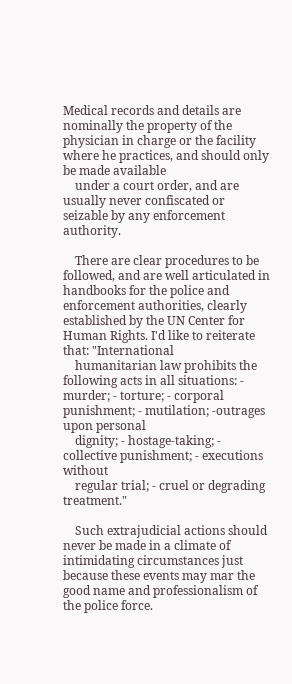Medical records and details are nominally the property of the physician in charge or the facility where he practices, and should only be made available
    under a court order, and are usually never confiscated or seizable by any enforcement authority.

    There are clear procedures to be followed, and are well articulated in handbooks for the police and enforcement authorities, clearly established by the UN Center for Human Rights. I'd like to reiterate that: "International
    humanitarian law prohibits the following acts in all situations: - murder; - torture; - corporal punishment; - mutilation; -outrages upon personal
    dignity; - hostage-taking; - collective punishment; - executions without
    regular trial; - cruel or degrading treatment."

    Such extrajudicial actions should never be made in a climate of intimidating circumstances just because these events may mar the good name and professionalism of the police force.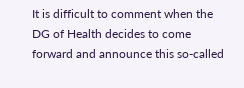It is difficult to comment when the DG of Health decides to come forward and announce this so-called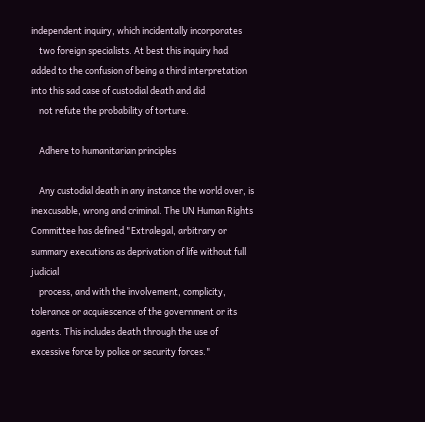independent inquiry, which incidentally incorporates
    two foreign specialists. At best this inquiry had added to the confusion of being a third interpretation into this sad case of custodial death and did
    not refute the probability of torture.

    Adhere to humanitarian principles

    Any custodial death in any instance the world over, is inexcusable, wrong and criminal. The UN Human Rights Committee has defined "Extralegal, arbitrary or summary executions as deprivation of life without full judicial
    process, and with the involvement, complicity, tolerance or acquiescence of the government or its agents. This includes death through the use of excessive force by police or security forces."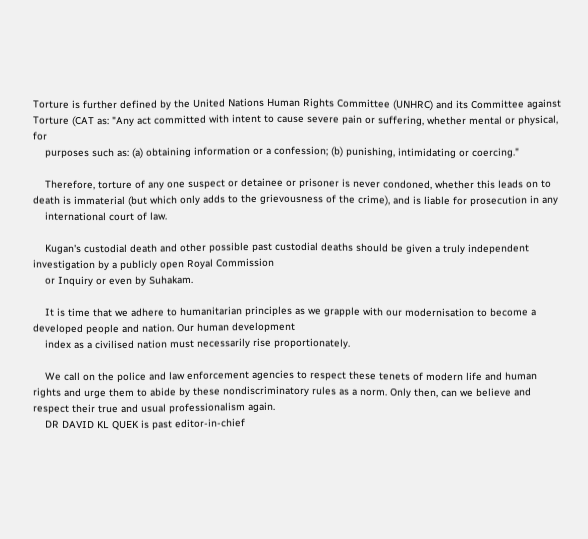Torture is further defined by the United Nations Human Rights Committee (UNHRC) and its Committee against Torture (CAT as: "Any act committed with intent to cause severe pain or suffering, whether mental or physical, for
    purposes such as: (a) obtaining information or a confession; (b) punishing, intimidating or coercing."

    Therefore, torture of any one suspect or detainee or prisoner is never condoned, whether this leads on to death is immaterial (but which only adds to the grievousness of the crime), and is liable for prosecution in any
    international court of law.

    Kugan's custodial death and other possible past custodial deaths should be given a truly independent investigation by a publicly open Royal Commission
    or Inquiry or even by Suhakam.

    It is time that we adhere to humanitarian principles as we grapple with our modernisation to become a developed people and nation. Our human development
    index as a civilised nation must necessarily rise proportionately.

    We call on the police and law enforcement agencies to respect these tenets of modern life and human rights and urge them to abide by these nondiscriminatory rules as a norm. Only then, can we believe and respect their true and usual professionalism again.
    DR DAVID KL QUEK is past editor-in-chief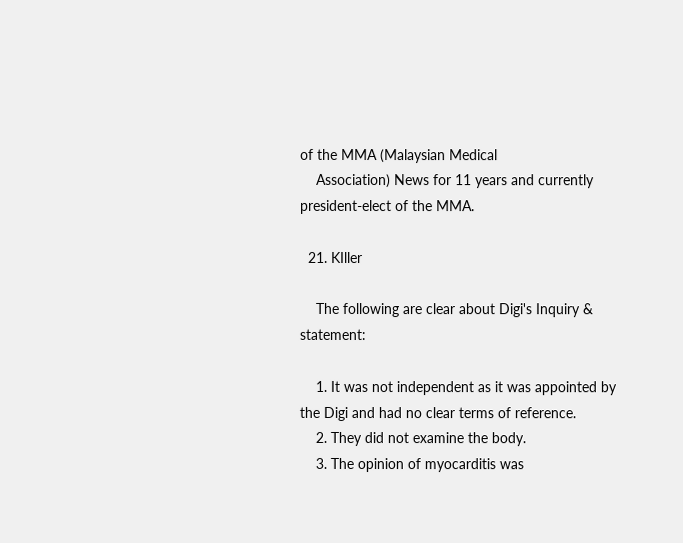of the MMA (Malaysian Medical
    Association) News for 11 years and currently president-elect of the MMA.

  21. KIller

    The following are clear about Digi's Inquiry & statement:

    1. It was not independent as it was appointed by the Digi and had no clear terms of reference.
    2. They did not examine the body.
    3. The opinion of myocarditis was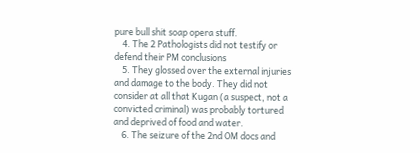pure bull shit soap opera stuff.
    4. The 2 Pathologists did not testify or defend their PM conclusions
    5. They glossed over the external injuries and damage to the body. They did not consider at all that Kugan (a suspect, not a convicted criminal) was probably tortured and deprived of food and water.
    6. The seizure of the 2nd OM docs and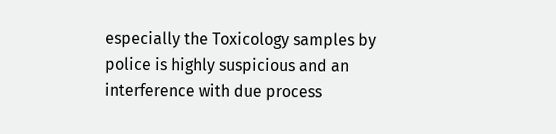especially the Toxicology samples by police is highly suspicious and an interference with due process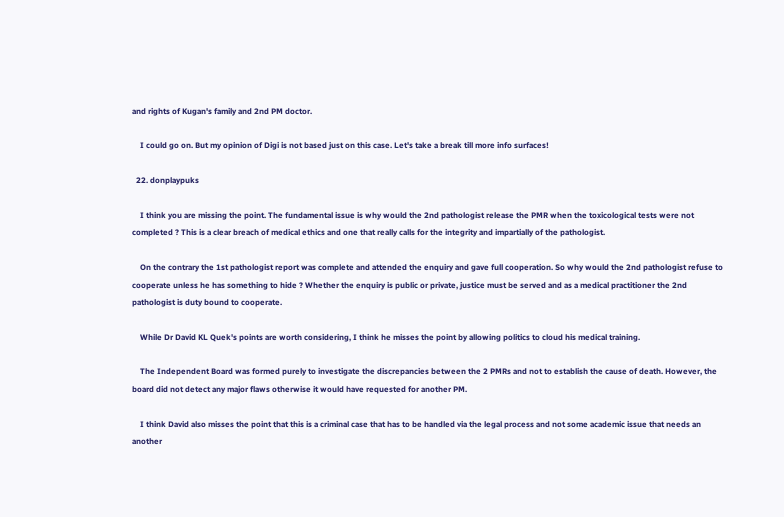and rights of Kugan's family and 2nd PM doctor.

    I could go on. But my opinion of Digi is not based just on this case. Let's take a break till more info surfaces!

  22. donplaypuks

    I think you are missing the point. The fundamental issue is why would the 2nd pathologist release the PMR when the toxicological tests were not completed ? This is a clear breach of medical ethics and one that really calls for the integrity and impartially of the pathologist.

    On the contrary the 1st pathologist report was complete and attended the enquiry and gave full cooperation. So why would the 2nd pathologist refuse to cooperate unless he has something to hide ? Whether the enquiry is public or private, justice must be served and as a medical practitioner the 2nd pathologist is duty bound to cooperate.

    While Dr David KL Quek's points are worth considering, I think he misses the point by allowing politics to cloud his medical training.

    The Independent Board was formed purely to investigate the discrepancies between the 2 PMRs and not to establish the cause of death. However, the board did not detect any major flaws otherwise it would have requested for another PM.

    I think David also misses the point that this is a criminal case that has to be handled via the legal process and not some academic issue that needs an another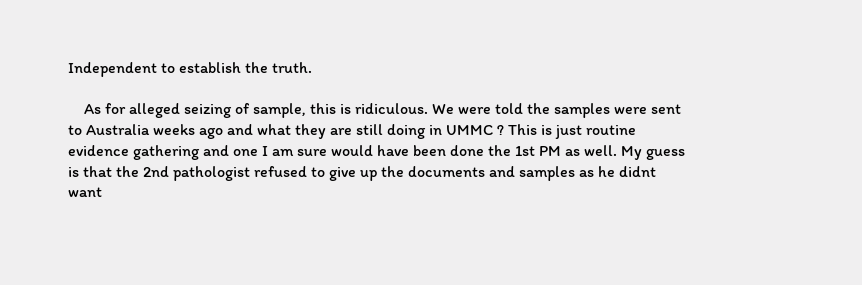Independent to establish the truth.

    As for alleged seizing of sample, this is ridiculous. We were told the samples were sent to Australia weeks ago and what they are still doing in UMMC ? This is just routine evidence gathering and one I am sure would have been done the 1st PM as well. My guess is that the 2nd pathologist refused to give up the documents and samples as he didnt want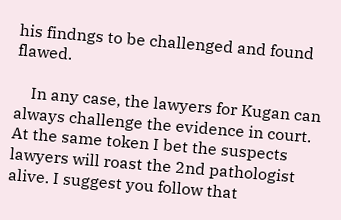his findngs to be challenged and found flawed.

    In any case, the lawyers for Kugan can always challenge the evidence in court. At the same token I bet the suspects lawyers will roast the 2nd pathologist alive. I suggest you follow that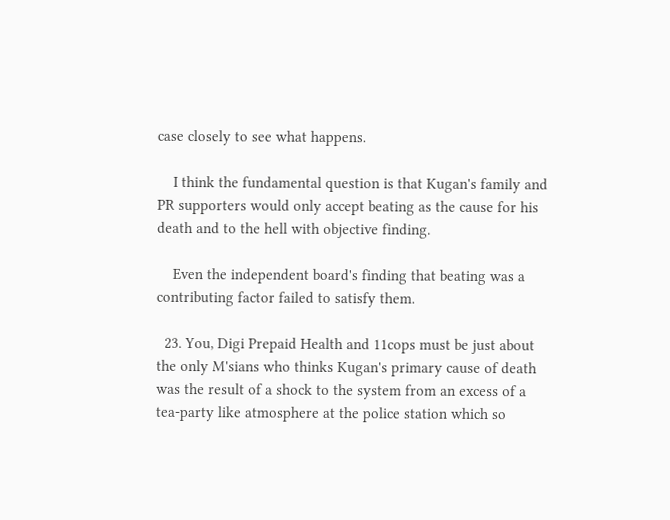case closely to see what happens.

    I think the fundamental question is that Kugan's family and PR supporters would only accept beating as the cause for his death and to the hell with objective finding.

    Even the independent board's finding that beating was a contributing factor failed to satisfy them.

  23. You, Digi Prepaid Health and 11cops must be just about the only M'sians who thinks Kugan's primary cause of death was the result of a shock to the system from an excess of a tea-party like atmosphere at the police station which so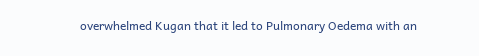overwhelmed Kugan that it led to Pulmonary Oedema with an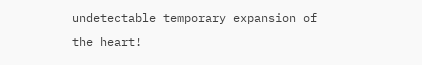undetectable temporary expansion of the heart!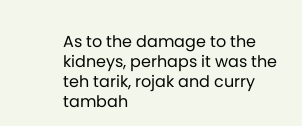As to the damage to the kidneys, perhaps it was the teh tarik, rojak and curry tambah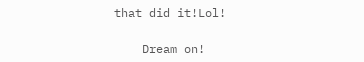that did it!Lol!

    Dream on!